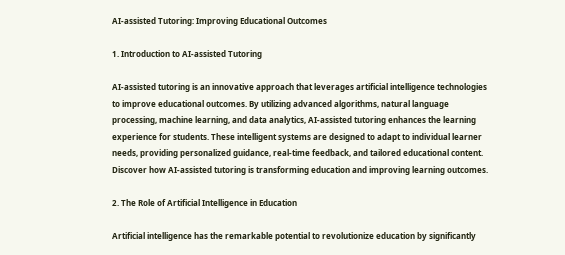AI-assisted Tutoring: Improving Educational Outcomes

1. Introduction to AI-assisted Tutoring

AI-assisted tutoring is an innovative approach that leverages artificial intelligence technologies to improve educational outcomes. By utilizing advanced algorithms, natural language processing, machine learning, and data analytics, AI-assisted tutoring enhances the learning experience for students. These intelligent systems are designed to adapt to individual learner needs, providing personalized guidance, real-time feedback, and tailored educational content. Discover how AI-assisted tutoring is transforming education and improving learning outcomes.

2. The Role of Artificial Intelligence in Education

Artificial intelligence has the remarkable potential to revolutionize education by significantly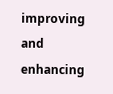improving and enhancing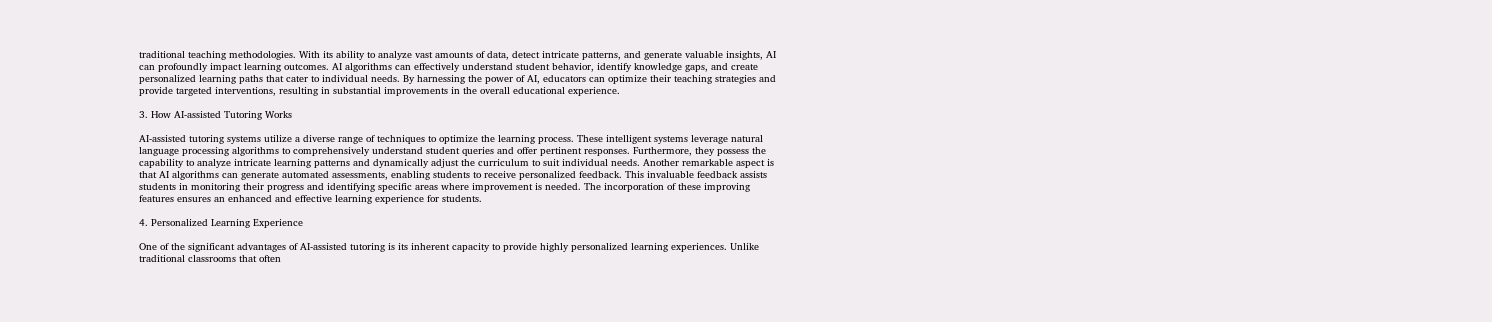traditional teaching methodologies. With its ability to analyze vast amounts of data, detect intricate patterns, and generate valuable insights, AI can profoundly impact learning outcomes. AI algorithms can effectively understand student behavior, identify knowledge gaps, and create personalized learning paths that cater to individual needs. By harnessing the power of AI, educators can optimize their teaching strategies and provide targeted interventions, resulting in substantial improvements in the overall educational experience.

3. How AI-assisted Tutoring Works

AI-assisted tutoring systems utilize a diverse range of techniques to optimize the learning process. These intelligent systems leverage natural language processing algorithms to comprehensively understand student queries and offer pertinent responses. Furthermore, they possess the capability to analyze intricate learning patterns and dynamically adjust the curriculum to suit individual needs. Another remarkable aspect is that AI algorithms can generate automated assessments, enabling students to receive personalized feedback. This invaluable feedback assists students in monitoring their progress and identifying specific areas where improvement is needed. The incorporation of these improving features ensures an enhanced and effective learning experience for students.

4. Personalized Learning Experience

One of the significant advantages of AI-assisted tutoring is its inherent capacity to provide highly personalized learning experiences. Unlike traditional classrooms that often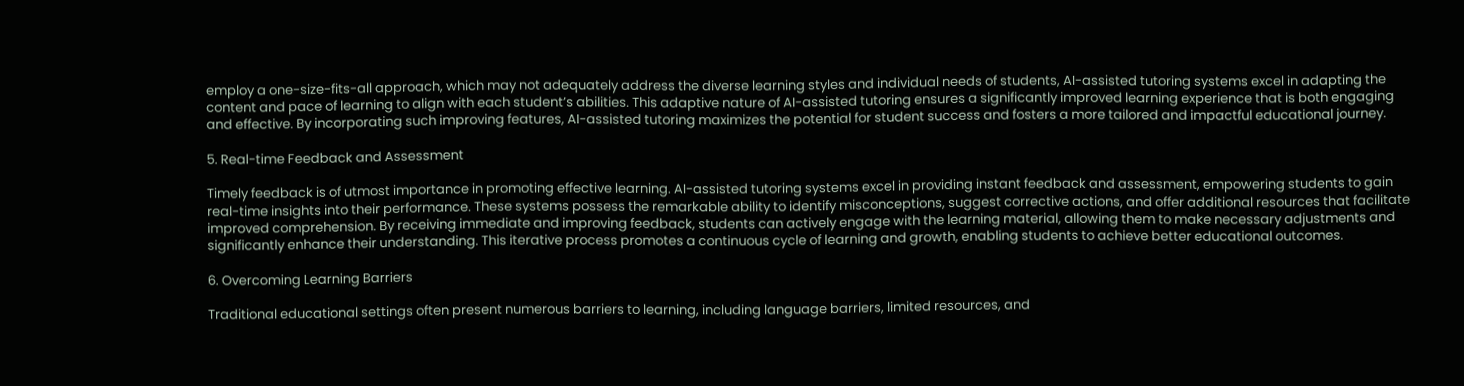employ a one-size-fits-all approach, which may not adequately address the diverse learning styles and individual needs of students, AI-assisted tutoring systems excel in adapting the content and pace of learning to align with each student’s abilities. This adaptive nature of AI-assisted tutoring ensures a significantly improved learning experience that is both engaging and effective. By incorporating such improving features, AI-assisted tutoring maximizes the potential for student success and fosters a more tailored and impactful educational journey.

5. Real-time Feedback and Assessment

Timely feedback is of utmost importance in promoting effective learning. AI-assisted tutoring systems excel in providing instant feedback and assessment, empowering students to gain real-time insights into their performance. These systems possess the remarkable ability to identify misconceptions, suggest corrective actions, and offer additional resources that facilitate improved comprehension. By receiving immediate and improving feedback, students can actively engage with the learning material, allowing them to make necessary adjustments and significantly enhance their understanding. This iterative process promotes a continuous cycle of learning and growth, enabling students to achieve better educational outcomes.

6. Overcoming Learning Barriers

Traditional educational settings often present numerous barriers to learning, including language barriers, limited resources, and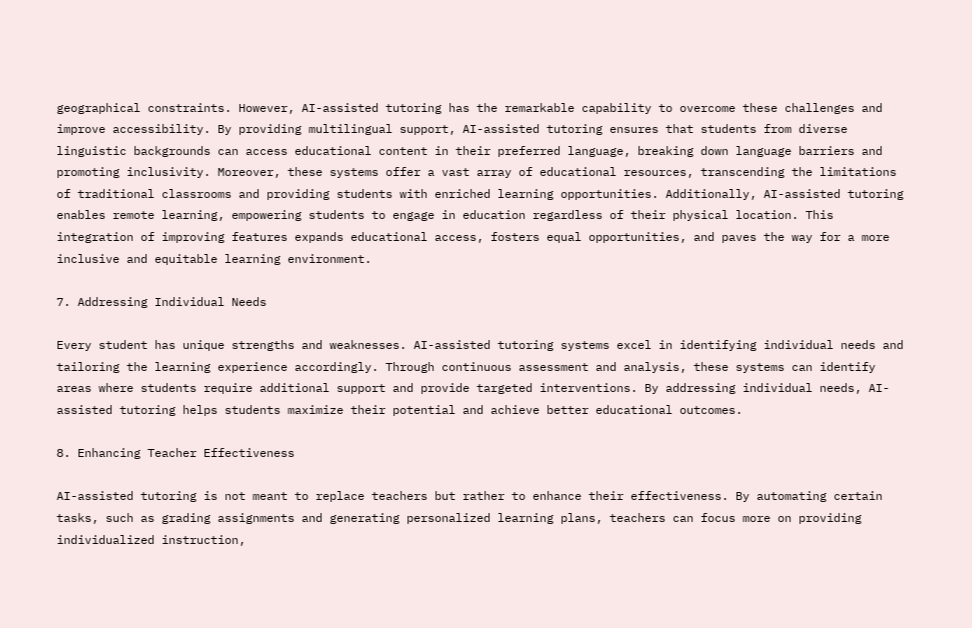geographical constraints. However, AI-assisted tutoring has the remarkable capability to overcome these challenges and improve accessibility. By providing multilingual support, AI-assisted tutoring ensures that students from diverse linguistic backgrounds can access educational content in their preferred language, breaking down language barriers and promoting inclusivity. Moreover, these systems offer a vast array of educational resources, transcending the limitations of traditional classrooms and providing students with enriched learning opportunities. Additionally, AI-assisted tutoring enables remote learning, empowering students to engage in education regardless of their physical location. This integration of improving features expands educational access, fosters equal opportunities, and paves the way for a more inclusive and equitable learning environment.

7. Addressing Individual Needs

Every student has unique strengths and weaknesses. AI-assisted tutoring systems excel in identifying individual needs and tailoring the learning experience accordingly. Through continuous assessment and analysis, these systems can identify areas where students require additional support and provide targeted interventions. By addressing individual needs, AI-assisted tutoring helps students maximize their potential and achieve better educational outcomes.

8. Enhancing Teacher Effectiveness

AI-assisted tutoring is not meant to replace teachers but rather to enhance their effectiveness. By automating certain tasks, such as grading assignments and generating personalized learning plans, teachers can focus more on providing individualized instruction,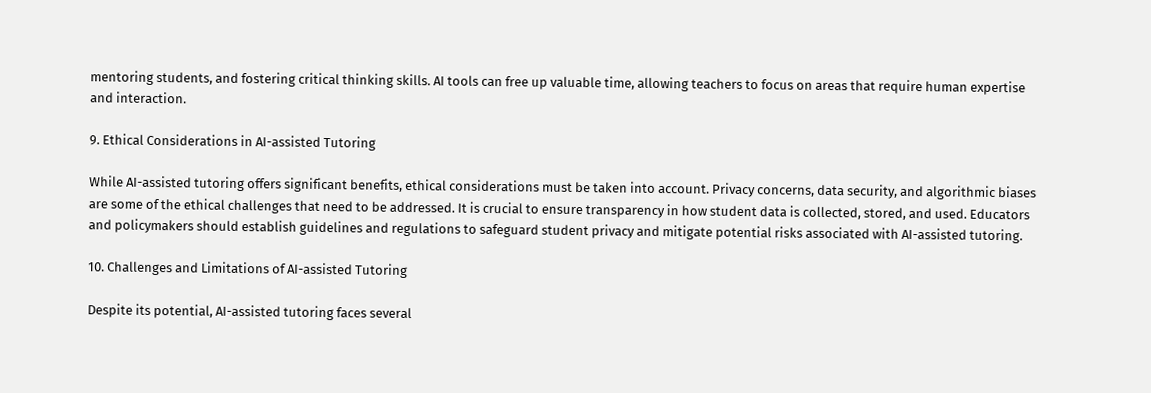mentoring students, and fostering critical thinking skills. AI tools can free up valuable time, allowing teachers to focus on areas that require human expertise and interaction.

9. Ethical Considerations in AI-assisted Tutoring

While AI-assisted tutoring offers significant benefits, ethical considerations must be taken into account. Privacy concerns, data security, and algorithmic biases are some of the ethical challenges that need to be addressed. It is crucial to ensure transparency in how student data is collected, stored, and used. Educators and policymakers should establish guidelines and regulations to safeguard student privacy and mitigate potential risks associated with AI-assisted tutoring.

10. Challenges and Limitations of AI-assisted Tutoring

Despite its potential, AI-assisted tutoring faces several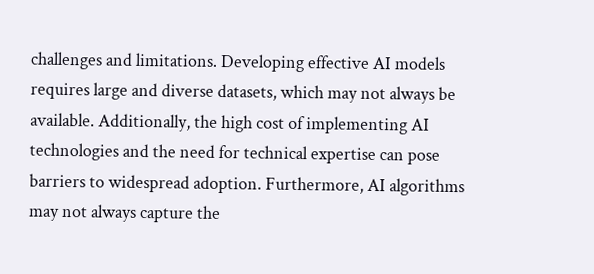challenges and limitations. Developing effective AI models requires large and diverse datasets, which may not always be available. Additionally, the high cost of implementing AI technologies and the need for technical expertise can pose barriers to widespread adoption. Furthermore, AI algorithms may not always capture the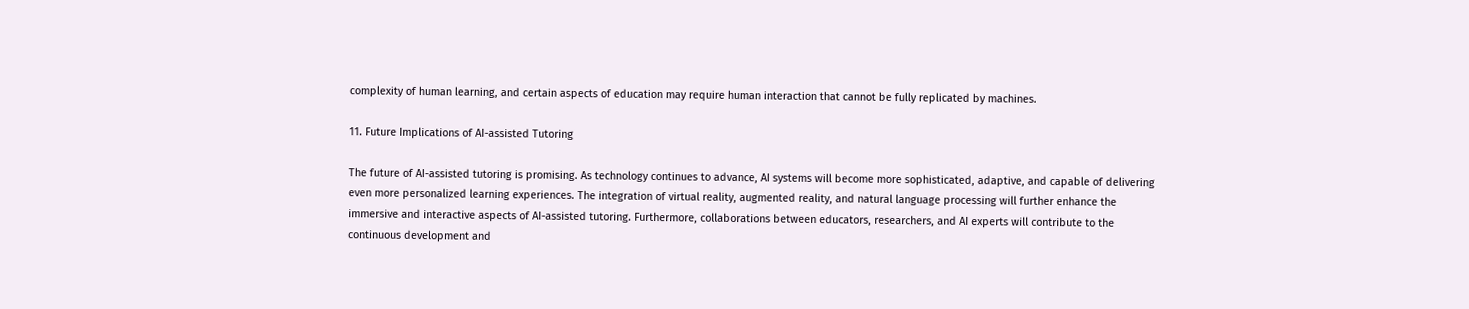complexity of human learning, and certain aspects of education may require human interaction that cannot be fully replicated by machines.

11. Future Implications of AI-assisted Tutoring

The future of AI-assisted tutoring is promising. As technology continues to advance, AI systems will become more sophisticated, adaptive, and capable of delivering even more personalized learning experiences. The integration of virtual reality, augmented reality, and natural language processing will further enhance the immersive and interactive aspects of AI-assisted tutoring. Furthermore, collaborations between educators, researchers, and AI experts will contribute to the continuous development and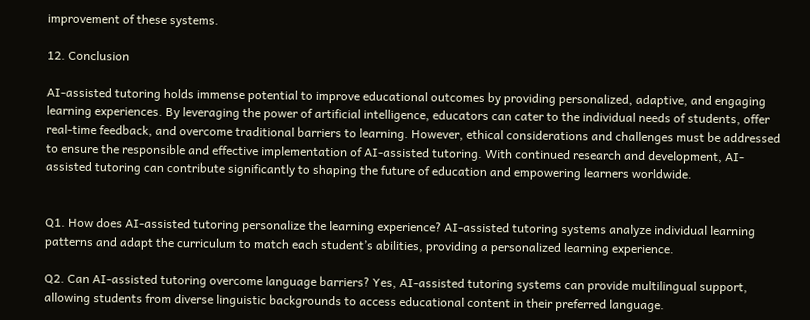improvement of these systems.

12. Conclusion

AI-assisted tutoring holds immense potential to improve educational outcomes by providing personalized, adaptive, and engaging learning experiences. By leveraging the power of artificial intelligence, educators can cater to the individual needs of students, offer real-time feedback, and overcome traditional barriers to learning. However, ethical considerations and challenges must be addressed to ensure the responsible and effective implementation of AI-assisted tutoring. With continued research and development, AI-assisted tutoring can contribute significantly to shaping the future of education and empowering learners worldwide.


Q1. How does AI-assisted tutoring personalize the learning experience? AI-assisted tutoring systems analyze individual learning patterns and adapt the curriculum to match each student’s abilities, providing a personalized learning experience.

Q2. Can AI-assisted tutoring overcome language barriers? Yes, AI-assisted tutoring systems can provide multilingual support, allowing students from diverse linguistic backgrounds to access educational content in their preferred language.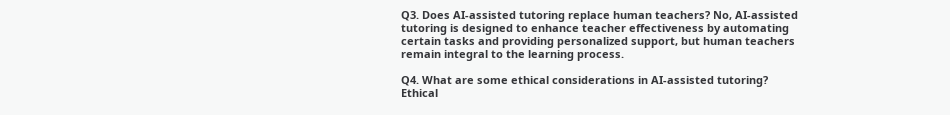Q3. Does AI-assisted tutoring replace human teachers? No, AI-assisted tutoring is designed to enhance teacher effectiveness by automating certain tasks and providing personalized support, but human teachers remain integral to the learning process.

Q4. What are some ethical considerations in AI-assisted tutoring? Ethical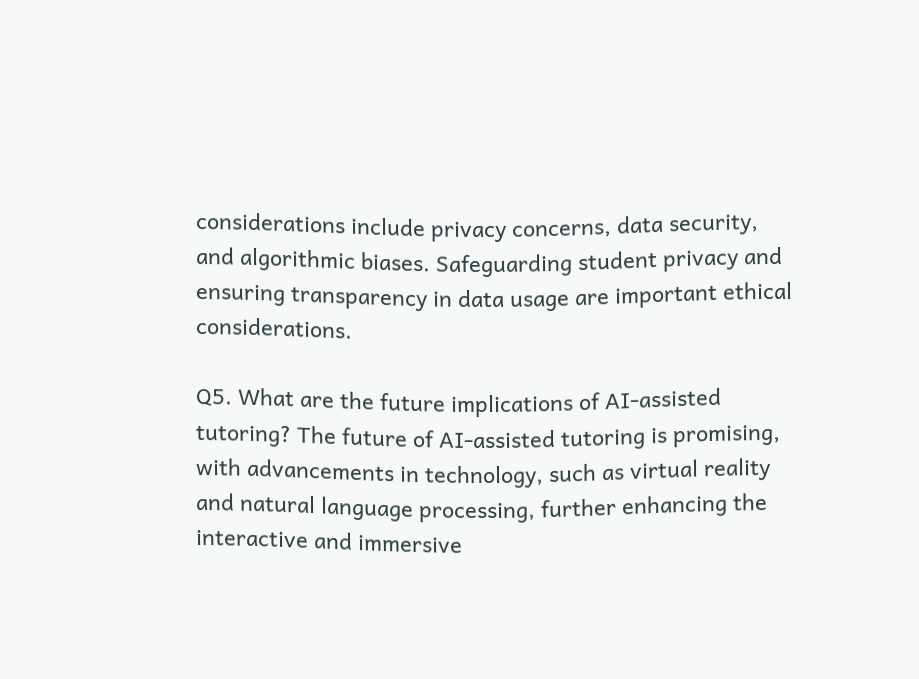considerations include privacy concerns, data security, and algorithmic biases. Safeguarding student privacy and ensuring transparency in data usage are important ethical considerations.

Q5. What are the future implications of AI-assisted tutoring? The future of AI-assisted tutoring is promising, with advancements in technology, such as virtual reality and natural language processing, further enhancing the interactive and immersive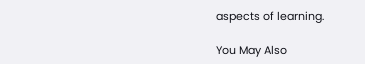aspects of learning.

You May Also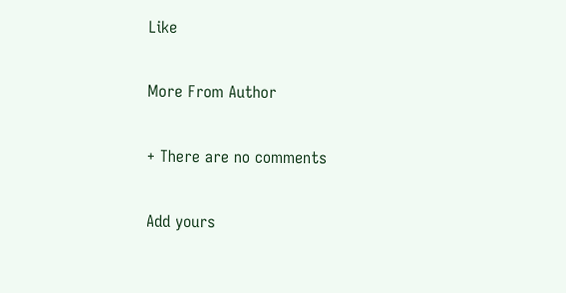Like

More From Author

+ There are no comments

Add yours